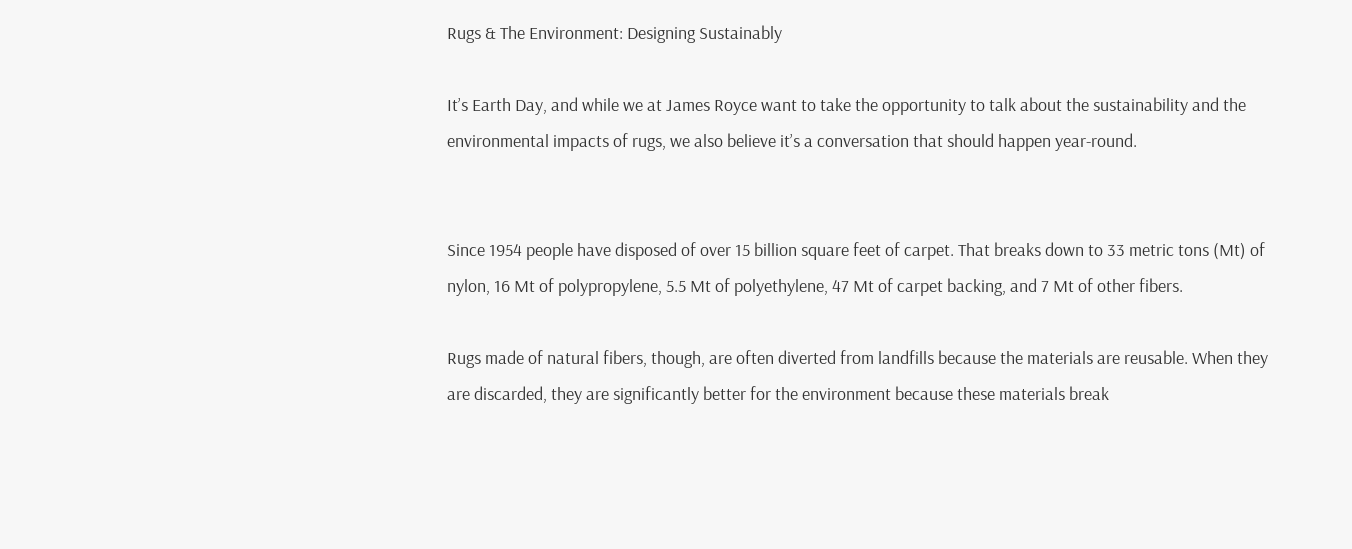Rugs & The Environment: Designing Sustainably

It’s Earth Day, and while we at James Royce want to take the opportunity to talk about the sustainability and the environmental impacts of rugs, we also believe it’s a conversation that should happen year-round.


Since 1954 people have disposed of over 15 billion square feet of carpet. That breaks down to 33 metric tons (Mt) of nylon, 16 Mt of polypropylene, 5.5 Mt of polyethylene, 47 Mt of carpet backing, and 7 Mt of other fibers.

Rugs made of natural fibers, though, are often diverted from landfills because the materials are reusable. When they are discarded, they are significantly better for the environment because these materials break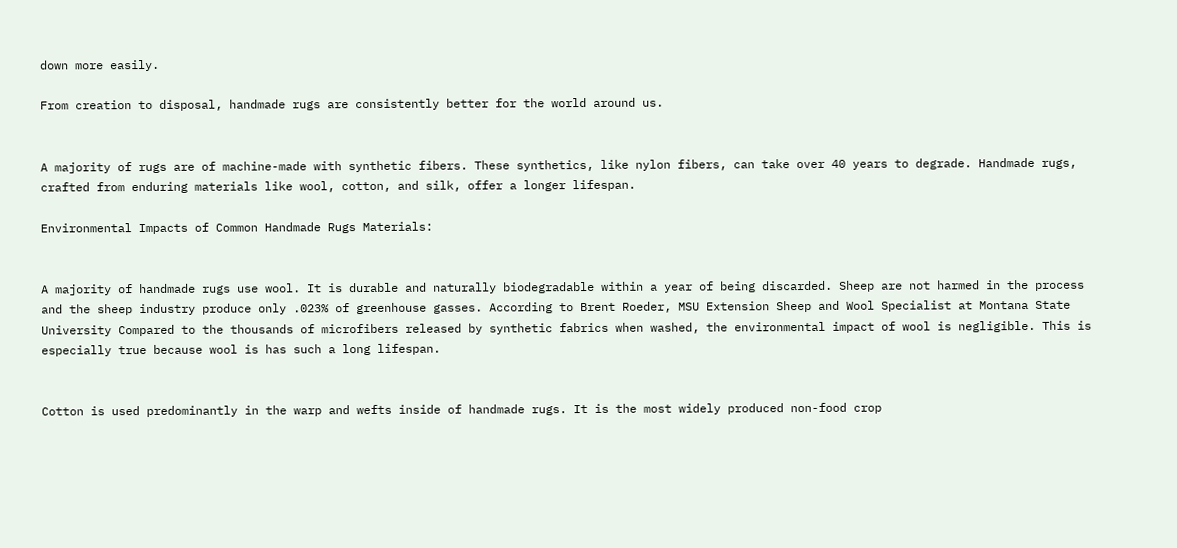down more easily.

From creation to disposal, handmade rugs are consistently better for the world around us.


A majority of rugs are of machine-made with synthetic fibers. These synthetics, like nylon fibers, can take over 40 years to degrade. Handmade rugs, crafted from enduring materials like wool, cotton, and silk, offer a longer lifespan.

Environmental Impacts of Common Handmade Rugs Materials:


A majority of handmade rugs use wool. It is durable and naturally biodegradable within a year of being discarded. Sheep are not harmed in the process and the sheep industry produce only .023% of greenhouse gasses. According to Brent Roeder, MSU Extension Sheep and Wool Specialist at Montana State University Compared to the thousands of microfibers released by synthetic fabrics when washed, the environmental impact of wool is negligible. This is especially true because wool is has such a long lifespan.


Cotton is used predominantly in the warp and wefts inside of handmade rugs. It is the most widely produced non-food crop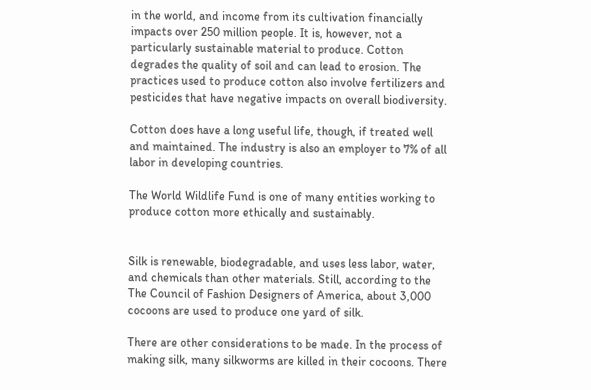in the world, and income from its cultivation financially impacts over 250 million people. It is, however, not a particularly sustainable material to produce. Cotton degrades the quality of soil and can lead to erosion. The practices used to produce cotton also involve fertilizers and pesticides that have negative impacts on overall biodiversity.

Cotton does have a long useful life, though, if treated well and maintained. The industry is also an employer to 7% of all labor in developing countries.

The World Wildlife Fund is one of many entities working to produce cotton more ethically and sustainably.


Silk is renewable, biodegradable, and uses less labor, water, and chemicals than other materials. Still, according to the The Council of Fashion Designers of America, about 3,000 cocoons are used to produce one yard of silk.

There are other considerations to be made. In the process of making silk, many silkworms are killed in their cocoons. There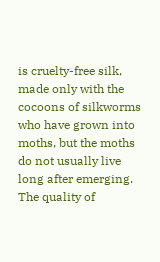is cruelty-free silk, made only with the cocoons of silkworms who have grown into moths, but the moths do not usually live long after emerging. The quality of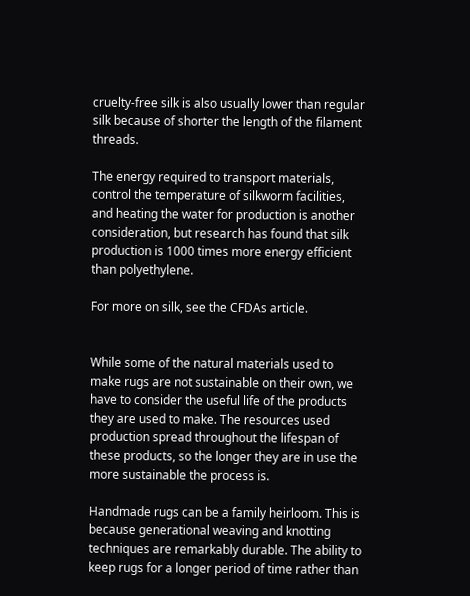cruelty-free silk is also usually lower than regular silk because of shorter the length of the filament threads.

The energy required to transport materials, control the temperature of silkworm facilities, and heating the water for production is another consideration, but research has found that silk production is 1000 times more energy efficient than polyethylene.

For more on silk, see the CFDAs article.


While some of the natural materials used to make rugs are not sustainable on their own, we have to consider the useful life of the products they are used to make. The resources used production spread throughout the lifespan of these products, so the longer they are in use the more sustainable the process is.

Handmade rugs can be a family heirloom. This is because generational weaving and knotting techniques are remarkably durable. The ability to keep rugs for a longer period of time rather than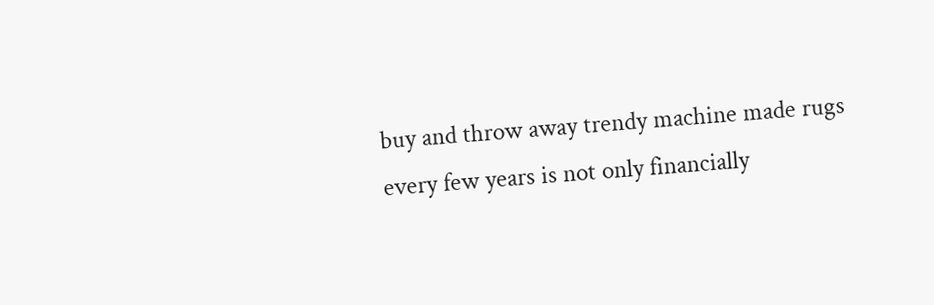buy and throw away trendy machine made rugs every few years is not only financially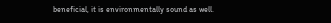beneficial, it is environmentally sound as well.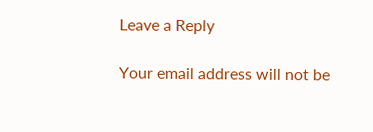Leave a Reply

Your email address will not be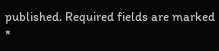published. Required fields are marked *